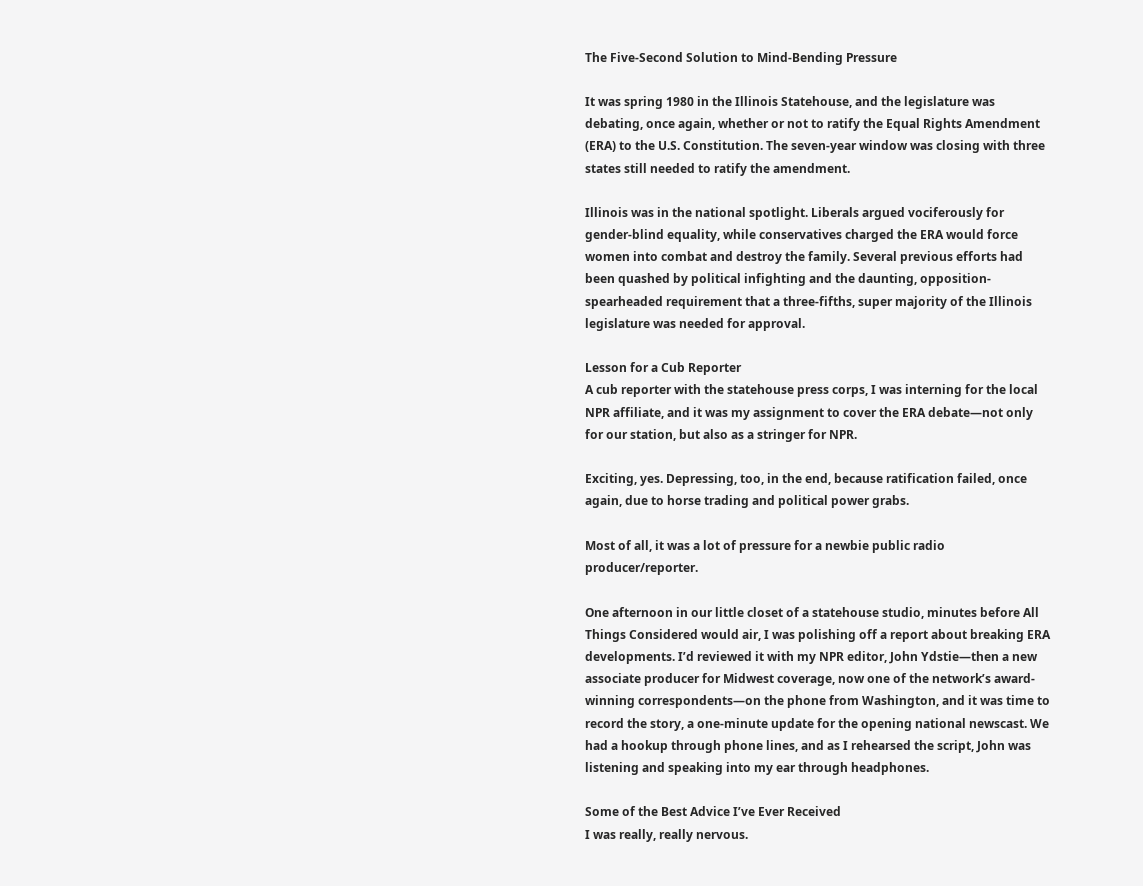The Five-Second Solution to Mind-Bending Pressure

It was spring 1980 in the Illinois Statehouse, and the legislature was debating, once again, whether or not to ratify the Equal Rights Amendment (ERA) to the U.S. Constitution. The seven-year window was closing with three states still needed to ratify the amendment.

Illinois was in the national spotlight. Liberals argued vociferously for gender-blind equality, while conservatives charged the ERA would force women into combat and destroy the family. Several previous efforts had been quashed by political infighting and the daunting, opposition-spearheaded requirement that a three-fifths, super majority of the Illinois legislature was needed for approval.

Lesson for a Cub Reporter
A cub reporter with the statehouse press corps, I was interning for the local NPR affiliate, and it was my assignment to cover the ERA debate—not only for our station, but also as a stringer for NPR.

Exciting, yes. Depressing, too, in the end, because ratification failed, once again, due to horse trading and political power grabs.

Most of all, it was a lot of pressure for a newbie public radio producer/reporter.

One afternoon in our little closet of a statehouse studio, minutes before All Things Considered would air, I was polishing off a report about breaking ERA developments. I’d reviewed it with my NPR editor, John Ydstie—then a new associate producer for Midwest coverage, now one of the network’s award-winning correspondents—on the phone from Washington, and it was time to record the story, a one-minute update for the opening national newscast. We had a hookup through phone lines, and as I rehearsed the script, John was listening and speaking into my ear through headphones.

Some of the Best Advice I’ve Ever Received
I was really, really nervous.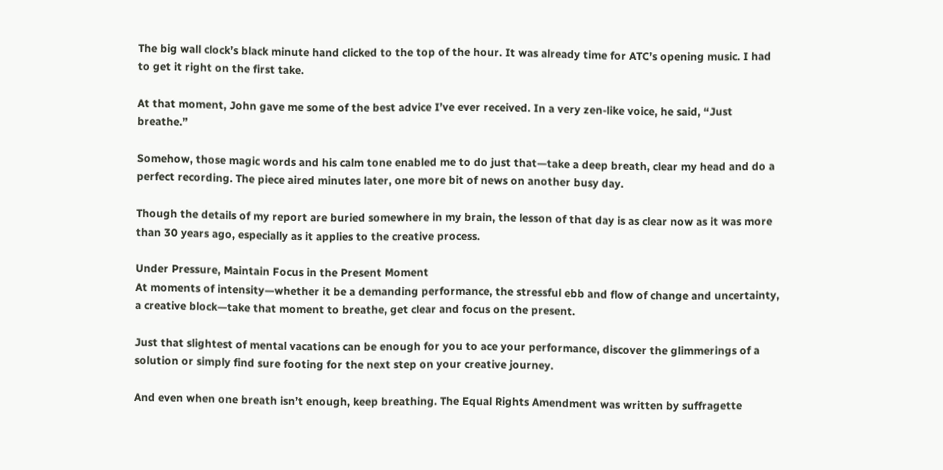The big wall clock’s black minute hand clicked to the top of the hour. It was already time for ATC’s opening music. I had to get it right on the first take.

At that moment, John gave me some of the best advice I’ve ever received. In a very zen-like voice, he said, “Just breathe.”

Somehow, those magic words and his calm tone enabled me to do just that—take a deep breath, clear my head and do a perfect recording. The piece aired minutes later, one more bit of news on another busy day.

Though the details of my report are buried somewhere in my brain, the lesson of that day is as clear now as it was more than 30 years ago, especially as it applies to the creative process.

Under Pressure, Maintain Focus in the Present Moment
At moments of intensity—whether it be a demanding performance, the stressful ebb and flow of change and uncertainty, a creative block—take that moment to breathe, get clear and focus on the present.

Just that slightest of mental vacations can be enough for you to ace your performance, discover the glimmerings of a solution or simply find sure footing for the next step on your creative journey.

And even when one breath isn’t enough, keep breathing. The Equal Rights Amendment was written by suffragette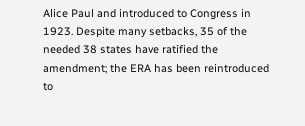Alice Paul and introduced to Congress in 1923. Despite many setbacks, 35 of the needed 38 states have ratified the amendment; the ERA has been reintroduced to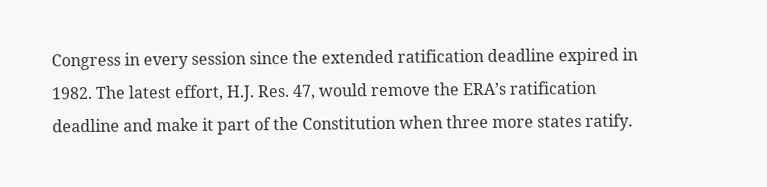Congress in every session since the extended ratification deadline expired in 1982. The latest effort, H.J. Res. 47, would remove the ERA’s ratification deadline and make it part of the Constitution when three more states ratify.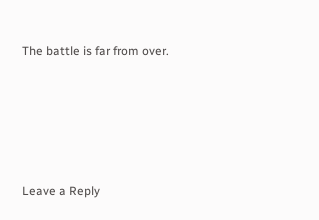The battle is far from over.






Leave a Reply